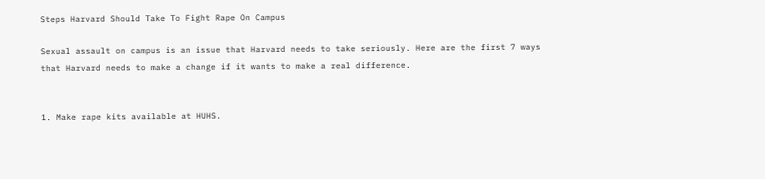Steps Harvard Should Take To Fight Rape On Campus

Sexual assault on campus is an issue that Harvard needs to take seriously. Here are the first 7 ways that Harvard needs to make a change if it wants to make a real difference.


1. Make rape kits available at HUHS.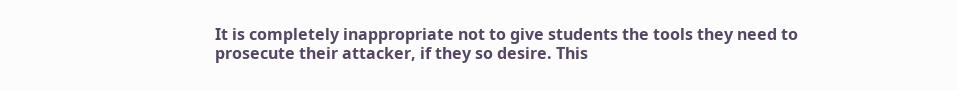It is completely inappropriate not to give students the tools they need to prosecute their attacker, if they so desire. This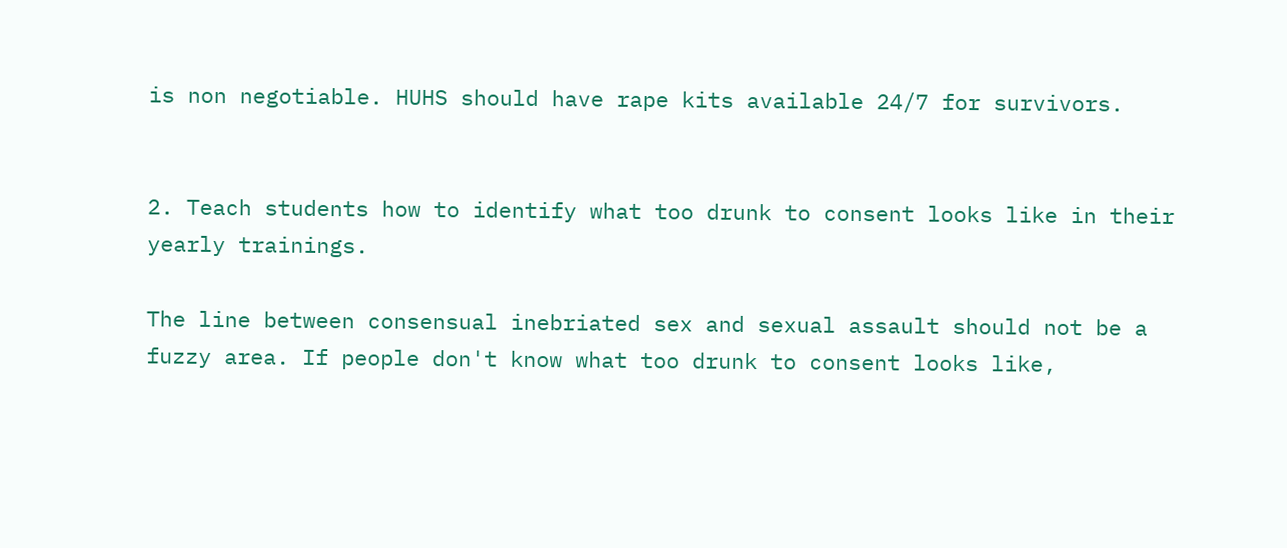is non negotiable. HUHS should have rape kits available 24/7 for survivors.


2. Teach students how to identify what too drunk to consent looks like in their yearly trainings.

The line between consensual inebriated sex and sexual assault should not be a fuzzy area. If people don't know what too drunk to consent looks like,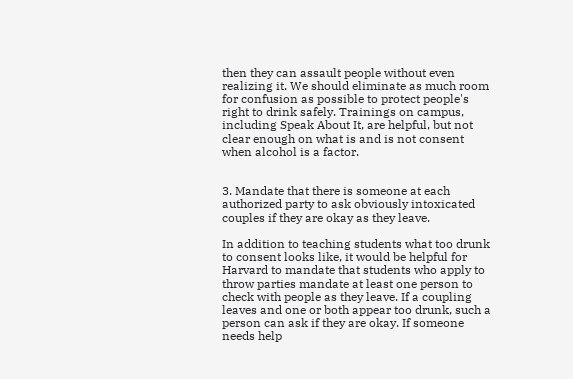then they can assault people without even realizing it. We should eliminate as much room for confusion as possible to protect people's right to drink safely. Trainings on campus, including Speak About It, are helpful, but not clear enough on what is and is not consent when alcohol is a factor.


3. Mandate that there is someone at each authorized party to ask obviously intoxicated couples if they are okay as they leave.

In addition to teaching students what too drunk to consent looks like, it would be helpful for Harvard to mandate that students who apply to throw parties mandate at least one person to check with people as they leave. If a coupling leaves and one or both appear too drunk, such a person can ask if they are okay. If someone needs help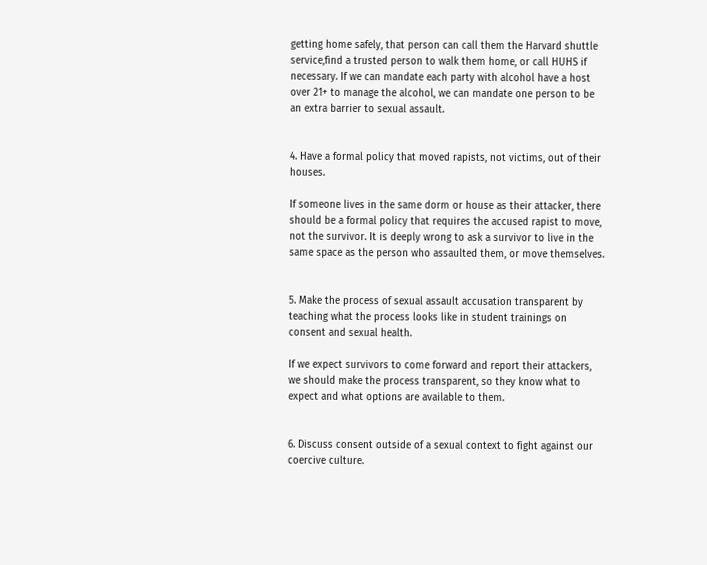getting home safely, that person can call them the Harvard shuttle service,find a trusted person to walk them home, or call HUHS if necessary. If we can mandate each party with alcohol have a host over 21+ to manage the alcohol, we can mandate one person to be an extra barrier to sexual assault.


4. Have a formal policy that moved rapists, not victims, out of their houses.

If someone lives in the same dorm or house as their attacker, there should be a formal policy that requires the accused rapist to move, not the survivor. It is deeply wrong to ask a survivor to live in the same space as the person who assaulted them, or move themselves.


5. Make the process of sexual assault accusation transparent by teaching what the process looks like in student trainings on consent and sexual health.

If we expect survivors to come forward and report their attackers, we should make the process transparent, so they know what to expect and what options are available to them.


6. Discuss consent outside of a sexual context to fight against our coercive culture.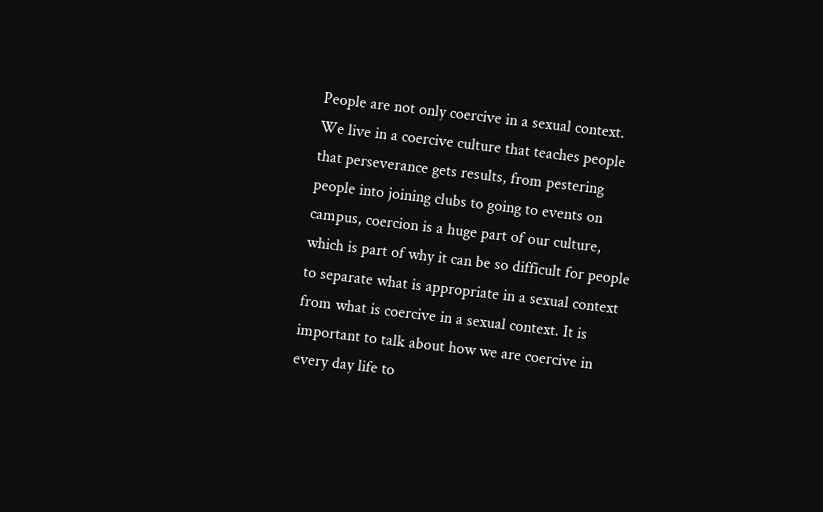People are not only coercive in a sexual context. We live in a coercive culture that teaches people that perseverance gets results, from pestering people into joining clubs to going to events on campus, coercion is a huge part of our culture, which is part of why it can be so difficult for people to separate what is appropriate in a sexual context from what is coercive in a sexual context. It is important to talk about how we are coercive in every day life to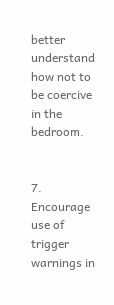better understand how not to be coercive in the bedroom.


7. Encourage use of trigger warnings in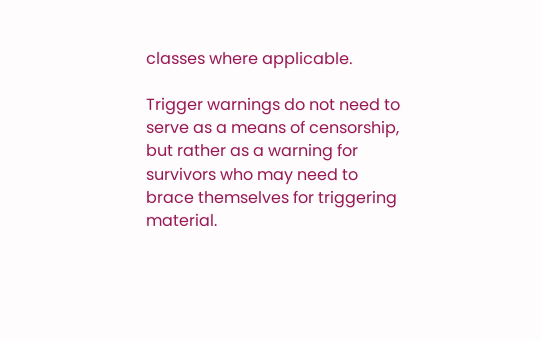classes where applicable.

Trigger warnings do not need to serve as a means of censorship, but rather as a warning for survivors who may need to brace themselves for triggering material.